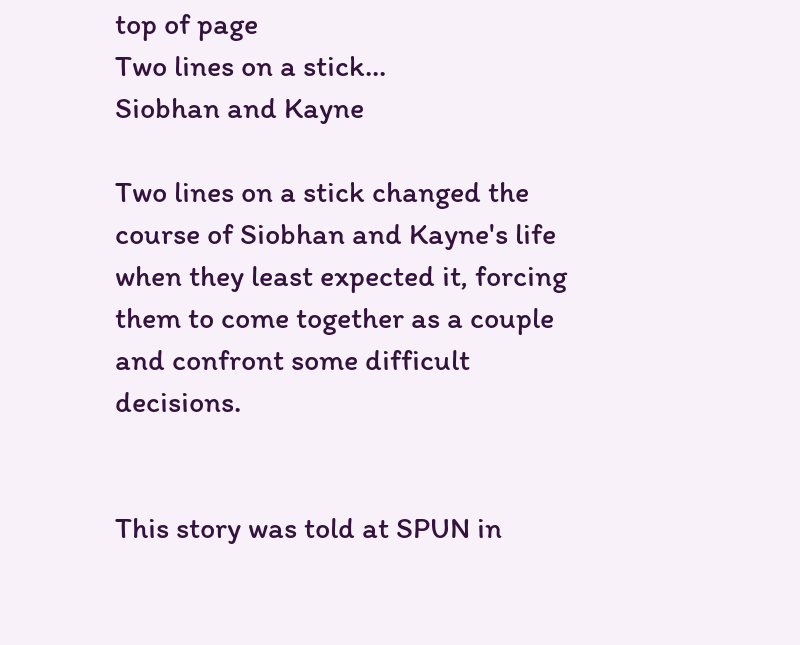top of page
Two lines on a stick...
Siobhan and Kayne

Two lines on a stick changed the course of Siobhan and Kayne's life when they least expected it, forcing them to come together as a couple and confront some difficult decisions.


This story was told at SPUN in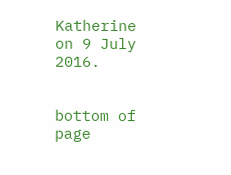Katherine on 9 July 2016.


bottom of page